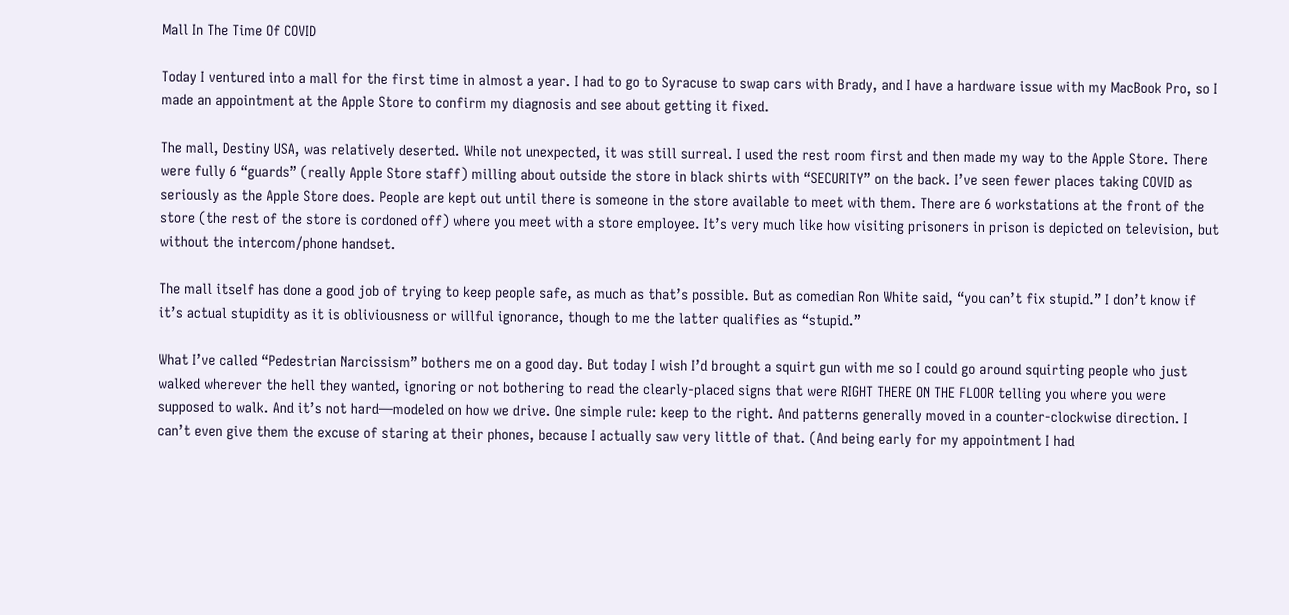Mall In The Time Of COVID

Today I ventured into a mall for the first time in almost a year. I had to go to Syracuse to swap cars with Brady, and I have a hardware issue with my MacBook Pro, so I made an appointment at the Apple Store to confirm my diagnosis and see about getting it fixed.

The mall, Destiny USA, was relatively deserted. While not unexpected, it was still surreal. I used the rest room first and then made my way to the Apple Store. There were fully 6 “guards” (really Apple Store staff) milling about outside the store in black shirts with “SECURITY” on the back. I’ve seen fewer places taking COVID as seriously as the Apple Store does. People are kept out until there is someone in the store available to meet with them. There are 6 workstations at the front of the store (the rest of the store is cordoned off) where you meet with a store employee. It’s very much like how visiting prisoners in prison is depicted on television, but without the intercom/phone handset.

The mall itself has done a good job of trying to keep people safe, as much as that’s possible. But as comedian Ron White said, “you can’t fix stupid.” I don’t know if it’s actual stupidity as it is obliviousness or willful ignorance, though to me the latter qualifies as “stupid.”

What I’ve called “Pedestrian Narcissism” bothers me on a good day. But today I wish I’d brought a squirt gun with me so I could go around squirting people who just walked wherever the hell they wanted, ignoring or not bothering to read the clearly-placed signs that were RIGHT THERE ON THE FLOOR telling you where you were supposed to walk. And it’s not hard—modeled on how we drive. One simple rule: keep to the right. And patterns generally moved in a counter-clockwise direction. I can’t even give them the excuse of staring at their phones, because I actually saw very little of that. (And being early for my appointment I had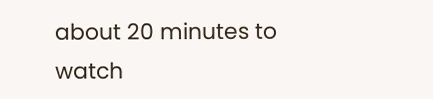about 20 minutes to watch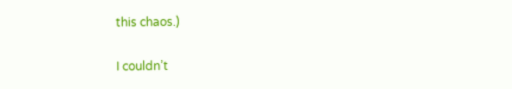this chaos.)

I couldn’t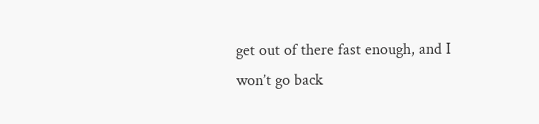get out of there fast enough, and I won’t go back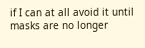if I can at all avoid it until masks are no longer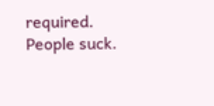required. People suck.